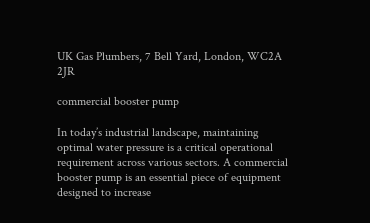UK Gas Plumbers, 7 Bell Yard, London, WC2A 2JR

commercial booster pump

In today’s industrial landscape, maintaining optimal water pressure is a critical operational requirement across various sectors. A commercial booster pump is an essential piece of equipment designed to increase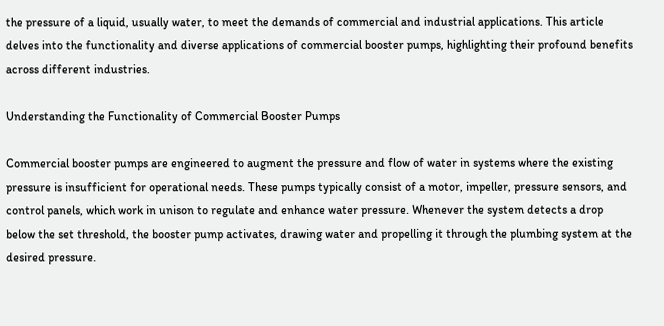the pressure of a liquid, usually water, to meet the demands of commercial and industrial applications. This article delves into the functionality and diverse applications of commercial booster pumps, highlighting their profound benefits across different industries.

Understanding the Functionality of Commercial Booster Pumps

Commercial booster pumps are engineered to augment the pressure and flow of water in systems where the existing pressure is insufficient for operational needs. These pumps typically consist of a motor, impeller, pressure sensors, and control panels, which work in unison to regulate and enhance water pressure. Whenever the system detects a drop below the set threshold, the booster pump activates, drawing water and propelling it through the plumbing system at the desired pressure.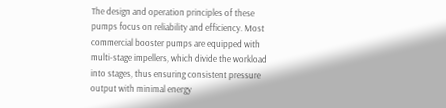The design and operation principles of these pumps focus on reliability and efficiency. Most commercial booster pumps are equipped with multi-stage impellers, which divide the workload into stages, thus ensuring consistent pressure output with minimal energy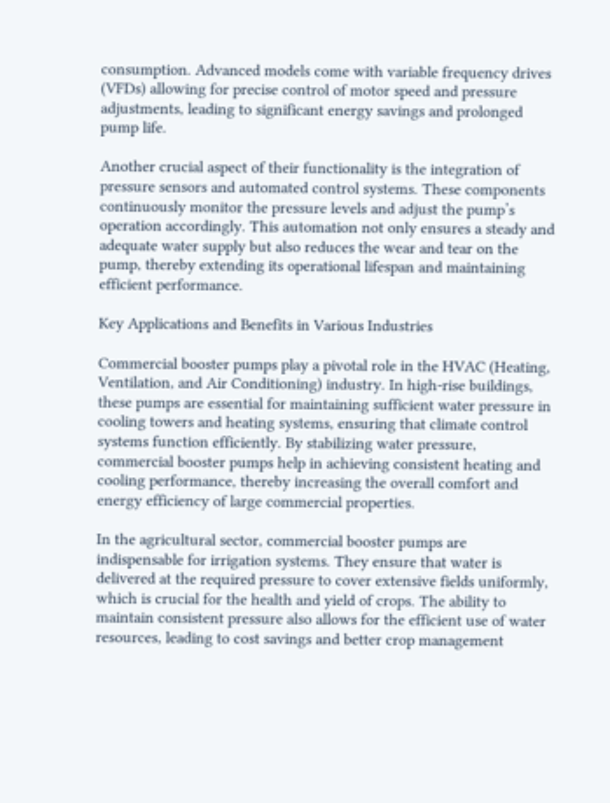consumption. Advanced models come with variable frequency drives (VFDs) allowing for precise control of motor speed and pressure adjustments, leading to significant energy savings and prolonged pump life.

Another crucial aspect of their functionality is the integration of pressure sensors and automated control systems. These components continuously monitor the pressure levels and adjust the pump’s operation accordingly. This automation not only ensures a steady and adequate water supply but also reduces the wear and tear on the pump, thereby extending its operational lifespan and maintaining efficient performance.

Key Applications and Benefits in Various Industries

Commercial booster pumps play a pivotal role in the HVAC (Heating, Ventilation, and Air Conditioning) industry. In high-rise buildings, these pumps are essential for maintaining sufficient water pressure in cooling towers and heating systems, ensuring that climate control systems function efficiently. By stabilizing water pressure, commercial booster pumps help in achieving consistent heating and cooling performance, thereby increasing the overall comfort and energy efficiency of large commercial properties.

In the agricultural sector, commercial booster pumps are indispensable for irrigation systems. They ensure that water is delivered at the required pressure to cover extensive fields uniformly, which is crucial for the health and yield of crops. The ability to maintain consistent pressure also allows for the efficient use of water resources, leading to cost savings and better crop management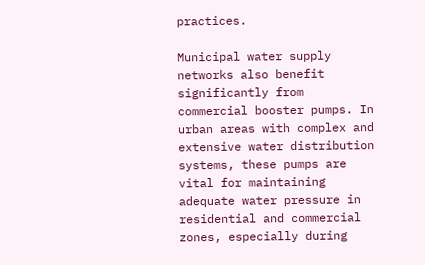practices.

Municipal water supply networks also benefit significantly from commercial booster pumps. In urban areas with complex and extensive water distribution systems, these pumps are vital for maintaining adequate water pressure in residential and commercial zones, especially during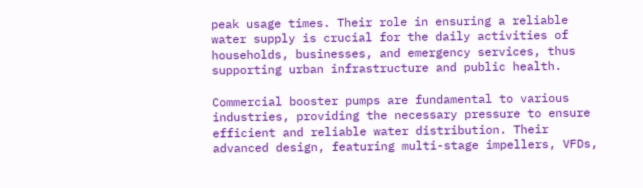peak usage times. Their role in ensuring a reliable water supply is crucial for the daily activities of households, businesses, and emergency services, thus supporting urban infrastructure and public health.

Commercial booster pumps are fundamental to various industries, providing the necessary pressure to ensure efficient and reliable water distribution. Their advanced design, featuring multi-stage impellers, VFDs,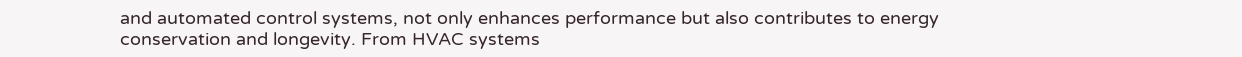and automated control systems, not only enhances performance but also contributes to energy conservation and longevity. From HVAC systems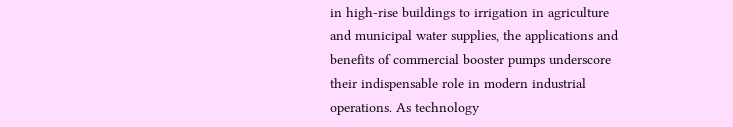in high-rise buildings to irrigation in agriculture and municipal water supplies, the applications and benefits of commercial booster pumps underscore their indispensable role in modern industrial operations. As technology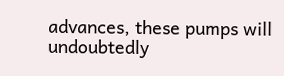advances, these pumps will undoubtedly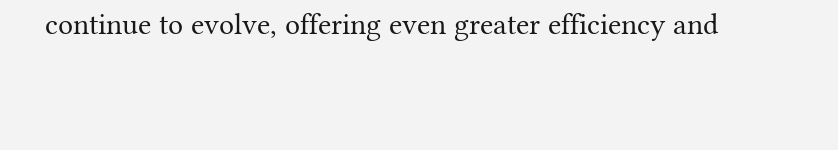continue to evolve, offering even greater efficiency and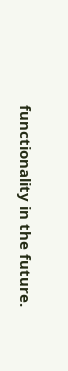functionality in the future.